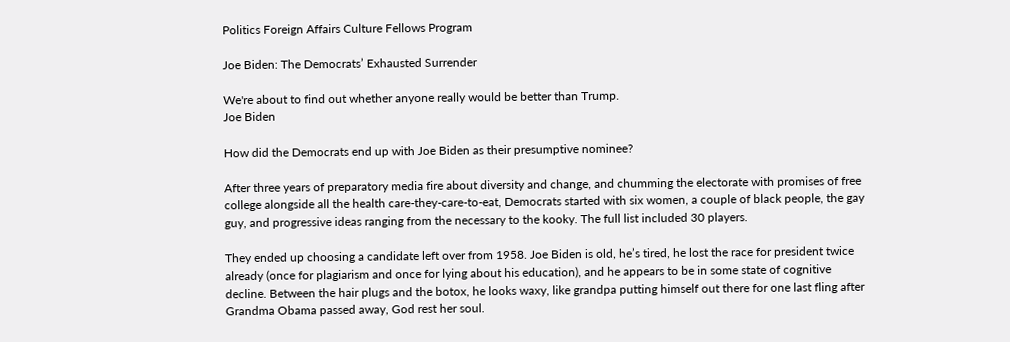Politics Foreign Affairs Culture Fellows Program

Joe Biden: The Democrats’ Exhausted Surrender

We're about to find out whether anyone really would be better than Trump.
Joe Biden

How did the Democrats end up with Joe Biden as their presumptive nominee?

After three years of preparatory media fire about diversity and change, and chumming the electorate with promises of free college alongside all the health care-they-care-to-eat, Democrats started with six women, a couple of black people, the gay guy, and progressive ideas ranging from the necessary to the kooky. The full list included 30 players.

They ended up choosing a candidate left over from 1958. Joe Biden is old, he’s tired, he lost the race for president twice already (once for plagiarism and once for lying about his education), and he appears to be in some state of cognitive decline. Between the hair plugs and the botox, he looks waxy, like grandpa putting himself out there for one last fling after Grandma Obama passed away, God rest her soul.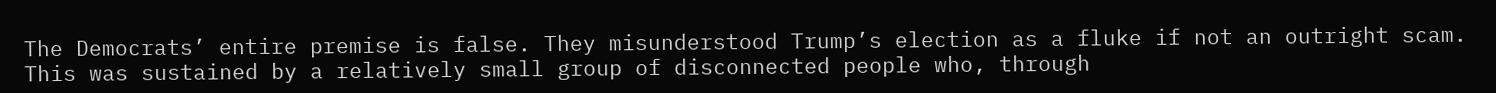The Democrats’ entire premise is false. They misunderstood Trump’s election as a fluke if not an outright scam. This was sustained by a relatively small group of disconnected people who, through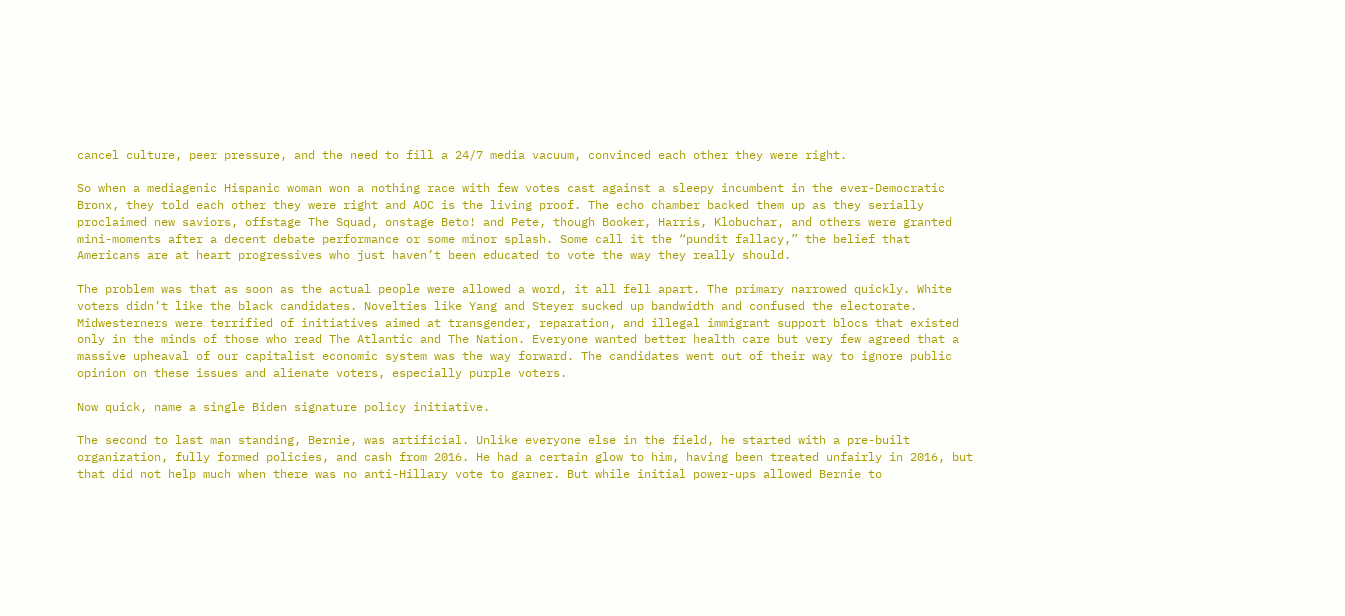cancel culture, peer pressure, and the need to fill a 24/7 media vacuum, convinced each other they were right.

So when a mediagenic Hispanic woman won a nothing race with few votes cast against a sleepy incumbent in the ever-Democratic Bronx, they told each other they were right and AOC is the living proof. The echo chamber backed them up as they serially proclaimed new saviors, offstage The Squad, onstage Beto! and Pete, though Booker, Harris, Klobuchar, and others were granted mini-moments after a decent debate performance or some minor splash. Some call it the “pundit fallacy,” the belief that Americans are at heart progressives who just haven’t been educated to vote the way they really should.

The problem was that as soon as the actual people were allowed a word, it all fell apart. The primary narrowed quickly. White voters didn’t like the black candidates. Novelties like Yang and Steyer sucked up bandwidth and confused the electorate. Midwesterners were terrified of initiatives aimed at transgender, reparation, and illegal immigrant support blocs that existed only in the minds of those who read The Atlantic and The Nation. Everyone wanted better health care but very few agreed that a massive upheaval of our capitalist economic system was the way forward. The candidates went out of their way to ignore public opinion on these issues and alienate voters, especially purple voters.

Now quick, name a single Biden signature policy initiative.

The second to last man standing, Bernie, was artificial. Unlike everyone else in the field, he started with a pre-built organization, fully formed policies, and cash from 2016. He had a certain glow to him, having been treated unfairly in 2016, but that did not help much when there was no anti-Hillary vote to garner. But while initial power-ups allowed Bernie to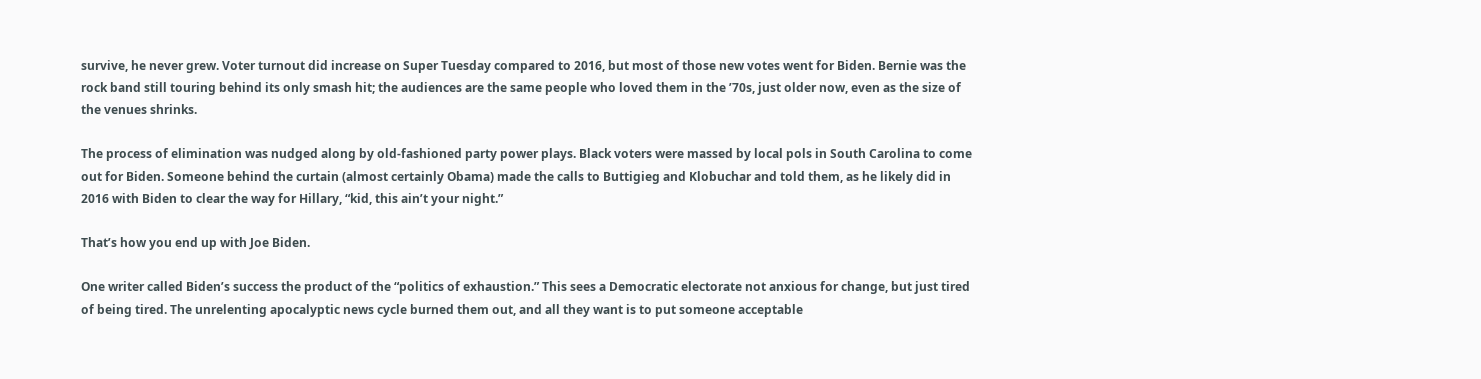survive, he never grew. Voter turnout did increase on Super Tuesday compared to 2016, but most of those new votes went for Biden. Bernie was the rock band still touring behind its only smash hit; the audiences are the same people who loved them in the ’70s, just older now, even as the size of the venues shrinks.

The process of elimination was nudged along by old-fashioned party power plays. Black voters were massed by local pols in South Carolina to come out for Biden. Someone behind the curtain (almost certainly Obama) made the calls to Buttigieg and Klobuchar and told them, as he likely did in 2016 with Biden to clear the way for Hillary, “kid, this ain’t your night.”

That’s how you end up with Joe Biden.

One writer called Biden’s success the product of the “politics of exhaustion.” This sees a Democratic electorate not anxious for change, but just tired of being tired. The unrelenting apocalyptic news cycle burned them out, and all they want is to put someone acceptable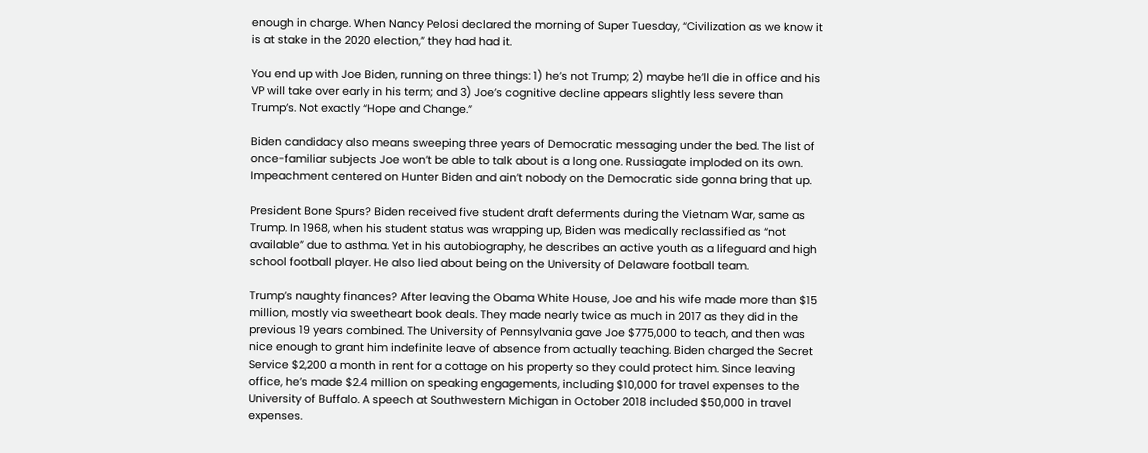enough in charge. When Nancy Pelosi declared the morning of Super Tuesday, “Civilization as we know it is at stake in the 2020 election,” they had had it.

You end up with Joe Biden, running on three things: 1) he’s not Trump; 2) maybe he’ll die in office and his VP will take over early in his term; and 3) Joe’s cognitive decline appears slightly less severe than Trump’s. Not exactly “Hope and Change.”

Biden candidacy also means sweeping three years of Democratic messaging under the bed. The list of once-familiar subjects Joe won’t be able to talk about is a long one. Russiagate imploded on its own. Impeachment centered on Hunter Biden and ain’t nobody on the Democratic side gonna bring that up.

President Bone Spurs? Biden received five student draft deferments during the Vietnam War, same as Trump. In 1968, when his student status was wrapping up, Biden was medically reclassified as “not available” due to asthma. Yet in his autobiography, he describes an active youth as a lifeguard and high school football player. He also lied about being on the University of Delaware football team.

Trump’s naughty finances? After leaving the Obama White House, Joe and his wife made more than $15 million, mostly via sweetheart book deals. They made nearly twice as much in 2017 as they did in the previous 19 years combined. The University of Pennsylvania gave Joe $775,000 to teach, and then was nice enough to grant him indefinite leave of absence from actually teaching. Biden charged the Secret Service $2,200 a month in rent for a cottage on his property so they could protect him. Since leaving office, he’s made $2.4 million on speaking engagements, including $10,000 for travel expenses to the University of Buffalo. A speech at Southwestern Michigan in October 2018 included $50,000 in travel expenses.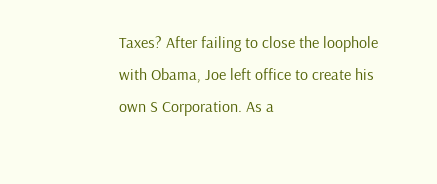Taxes? After failing to close the loophole with Obama, Joe left office to create his own S Corporation. As a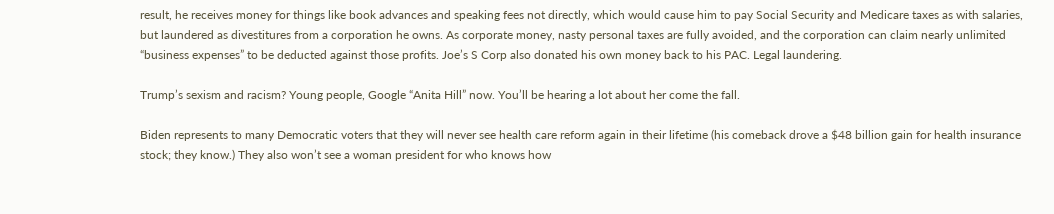result, he receives money for things like book advances and speaking fees not directly, which would cause him to pay Social Security and Medicare taxes as with salaries, but laundered as divestitures from a corporation he owns. As corporate money, nasty personal taxes are fully avoided, and the corporation can claim nearly unlimited “business expenses” to be deducted against those profits. Joe’s S Corp also donated his own money back to his PAC. Legal laundering.

Trump’s sexism and racism? Young people, Google “Anita Hill” now. You’ll be hearing a lot about her come the fall.

Biden represents to many Democratic voters that they will never see health care reform again in their lifetime (his comeback drove a $48 billion gain for health insurance stock; they know.) They also won’t see a woman president for who knows how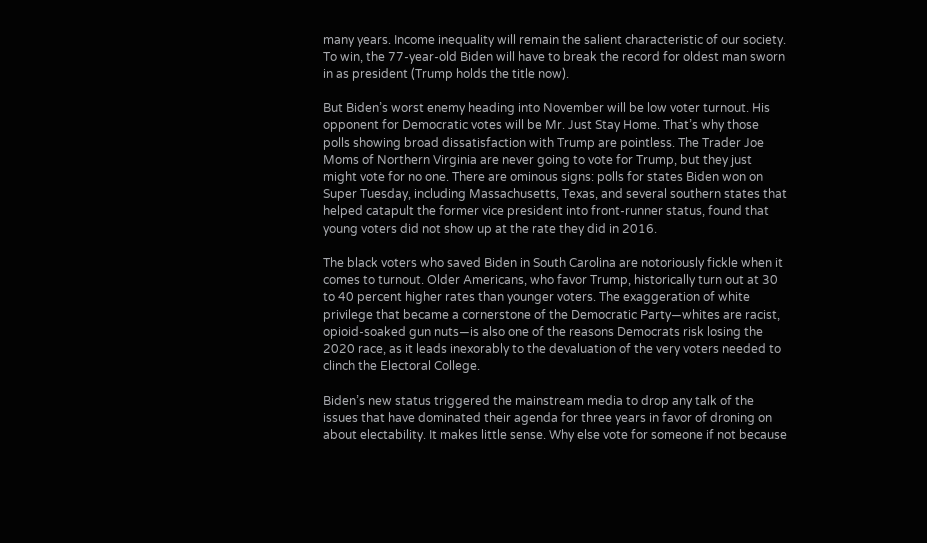many years. Income inequality will remain the salient characteristic of our society. To win, the 77-year-old Biden will have to break the record for oldest man sworn in as president (Trump holds the title now).

But Biden’s worst enemy heading into November will be low voter turnout. His opponent for Democratic votes will be Mr. Just Stay Home. That’s why those polls showing broad dissatisfaction with Trump are pointless. The Trader Joe Moms of Northern Virginia are never going to vote for Trump, but they just might vote for no one. There are ominous signs: polls for states Biden won on Super Tuesday, including Massachusetts, Texas, and several southern states that helped catapult the former vice president into front-runner status, found that young voters did not show up at the rate they did in 2016.

The black voters who saved Biden in South Carolina are notoriously fickle when it comes to turnout. Older Americans, who favor Trump, historically turn out at 30 to 40 percent higher rates than younger voters. The exaggeration of white privilege that became a cornerstone of the Democratic Party—whites are racist, opioid-soaked gun nuts—is also one of the reasons Democrats risk losing the 2020 race, as it leads inexorably to the devaluation of the very voters needed to clinch the Electoral College.

Biden’s new status triggered the mainstream media to drop any talk of the issues that have dominated their agenda for three years in favor of droning on about electability. It makes little sense. Why else vote for someone if not because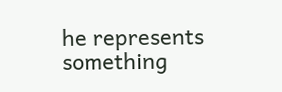he represents something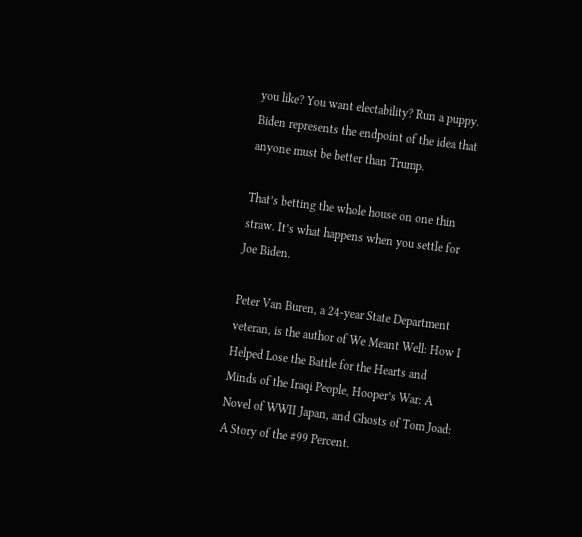you like? You want electability? Run a puppy. Biden represents the endpoint of the idea that anyone must be better than Trump.

That’s betting the whole house on one thin straw. It’s what happens when you settle for Joe Biden.

Peter Van Buren, a 24-year State Department veteran, is the author of We Meant Well: How I Helped Lose the Battle for the Hearts and Minds of the Iraqi People, Hooper’s War: A Novel of WWII Japan, and Ghosts of Tom Joad: A Story of the #99 Percent.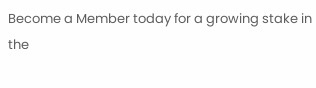Become a Member today for a growing stake in the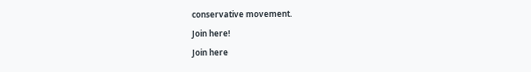conservative movement.
Join here!
Join here